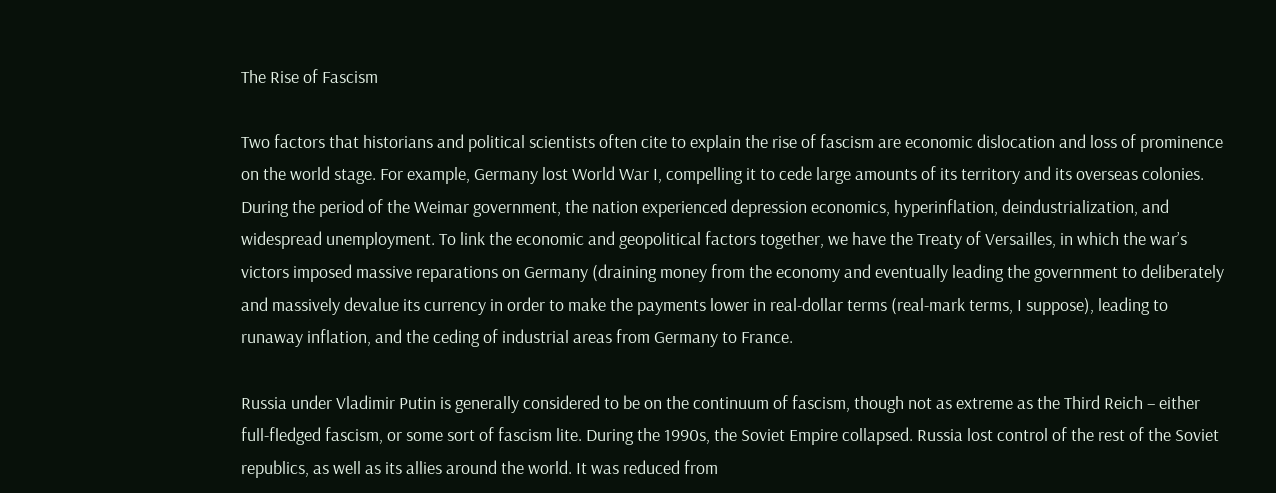The Rise of Fascism

Two factors that historians and political scientists often cite to explain the rise of fascism are economic dislocation and loss of prominence on the world stage. For example, Germany lost World War I, compelling it to cede large amounts of its territory and its overseas colonies. During the period of the Weimar government, the nation experienced depression economics, hyperinflation, deindustrialization, and widespread unemployment. To link the economic and geopolitical factors together, we have the Treaty of Versailles, in which the war’s victors imposed massive reparations on Germany (draining money from the economy and eventually leading the government to deliberately and massively devalue its currency in order to make the payments lower in real-dollar terms (real-mark terms, I suppose), leading to runaway inflation, and the ceding of industrial areas from Germany to France.

Russia under Vladimir Putin is generally considered to be on the continuum of fascism, though not as extreme as the Third Reich – either full-fledged fascism, or some sort of fascism lite. During the 1990s, the Soviet Empire collapsed. Russia lost control of the rest of the Soviet republics, as well as its allies around the world. It was reduced from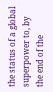the status of a global superpower to, by the end of the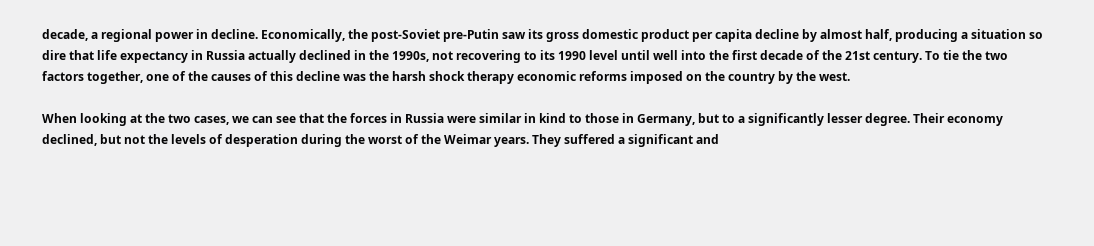decade, a regional power in decline. Economically, the post-Soviet pre-Putin saw its gross domestic product per capita decline by almost half, producing a situation so dire that life expectancy in Russia actually declined in the 1990s, not recovering to its 1990 level until well into the first decade of the 21st century. To tie the two factors together, one of the causes of this decline was the harsh shock therapy economic reforms imposed on the country by the west.

When looking at the two cases, we can see that the forces in Russia were similar in kind to those in Germany, but to a significantly lesser degree. Their economy declined, but not the levels of desperation during the worst of the Weimar years. They suffered a significant and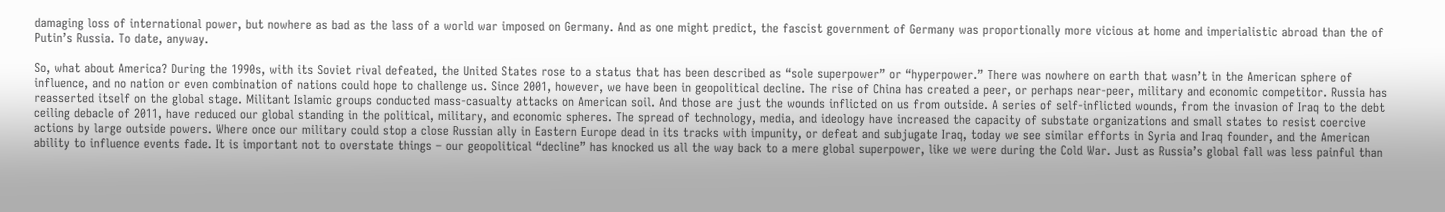damaging loss of international power, but nowhere as bad as the lass of a world war imposed on Germany. And as one might predict, the fascist government of Germany was proportionally more vicious at home and imperialistic abroad than the of Putin’s Russia. To date, anyway.

So, what about America? During the 1990s, with its Soviet rival defeated, the United States rose to a status that has been described as “sole superpower” or “hyperpower.” There was nowhere on earth that wasn’t in the American sphere of influence, and no nation or even combination of nations could hope to challenge us. Since 2001, however, we have been in geopolitical decline. The rise of China has created a peer, or perhaps near-peer, military and economic competitor. Russia has reasserted itself on the global stage. Militant Islamic groups conducted mass-casualty attacks on American soil. And those are just the wounds inflicted on us from outside. A series of self-inflicted wounds, from the invasion of Iraq to the debt ceiling debacle of 2011, have reduced our global standing in the political, military, and economic spheres. The spread of technology, media, and ideology have increased the capacity of substate organizations and small states to resist coercive actions by large outside powers. Where once our military could stop a close Russian ally in Eastern Europe dead in its tracks with impunity, or defeat and subjugate Iraq, today we see similar efforts in Syria and Iraq founder, and the American ability to influence events fade. It is important not to overstate things – our geopolitical “decline” has knocked us all the way back to a mere global superpower, like we were during the Cold War. Just as Russia’s global fall was less painful than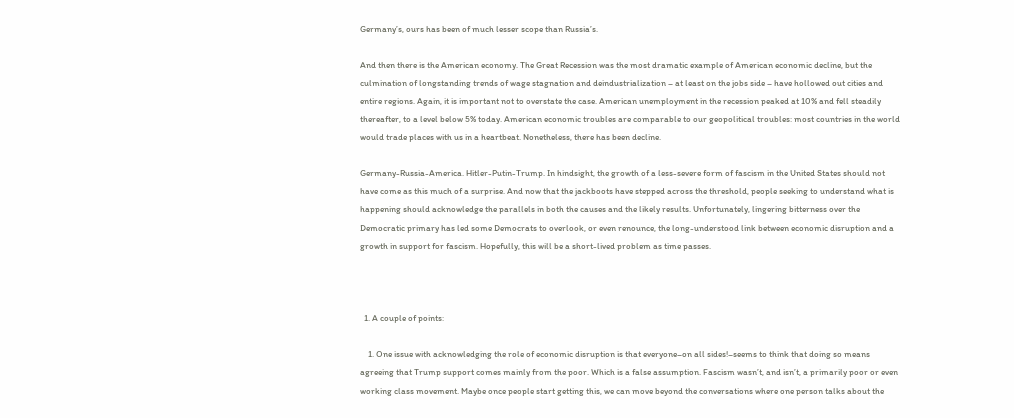Germany’s, ours has been of much lesser scope than Russia’s.

And then there is the American economy. The Great Recession was the most dramatic example of American economic decline, but the culmination of longstanding trends of wage stagnation and deindustrialization – at least on the jobs side – have hollowed out cities and entire regions. Again, it is important not to overstate the case. American unemployment in the recession peaked at 10% and fell steadily thereafter, to a level below 5% today. American economic troubles are comparable to our geopolitical troubles: most countries in the world would trade places with us in a heartbeat. Nonetheless, there has been decline.

Germany-Russia-America. Hitler-Putin-Trump. In hindsight, the growth of a less-severe form of fascism in the United States should not have come as this much of a surprise. And now that the jackboots have stepped across the threshold, people seeking to understand what is happening should acknowledge the parallels in both the causes and the likely results. Unfortunately, lingering bitterness over the Democratic primary has led some Democrats to overlook, or even renounce, the long-understood link between economic disruption and a growth in support for fascism. Hopefully, this will be a short-lived problem as time passes.



  1. A couple of points:

    1. One issue with acknowledging the role of economic disruption is that everyone–on all sides!–seems to think that doing so means agreeing that Trump support comes mainly from the poor. Which is a false assumption. Fascism wasn’t, and isn’t, a primarily poor or even working class movement. Maybe once people start getting this, we can move beyond the conversations where one person talks about the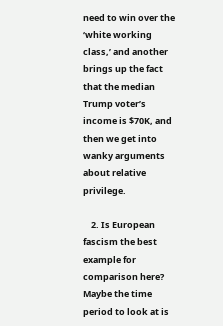need to win over the ‘white working class,’ and another brings up the fact that the median Trump voter’s income is $70K, and then we get into wanky arguments about relative privilege.

    2. Is European fascism the best example for comparison here? Maybe the time period to look at is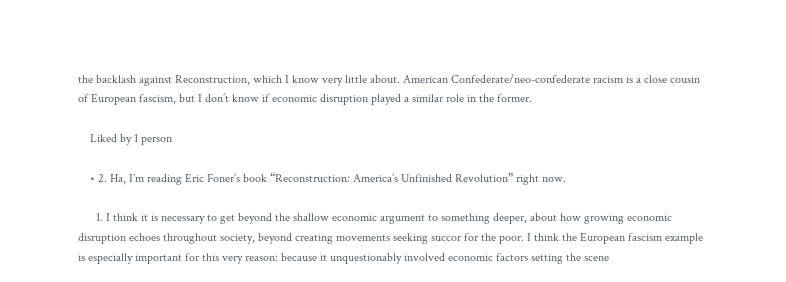the backlash against Reconstruction, which I know very little about. American Confederate/neo-confederate racism is a close cousin of European fascism, but I don’t know if economic disruption played a similar role in the former.

    Liked by 1 person

    • 2. Ha, I’m reading Eric Foner’s book “Reconstruction: America’s Unfinished Revolution” right now.

      1. I think it is necessary to get beyond the shallow economic argument to something deeper, about how growing economic disruption echoes throughout society, beyond creating movements seeking succor for the poor. I think the European fascism example is especially important for this very reason: because it unquestionably involved economic factors setting the scene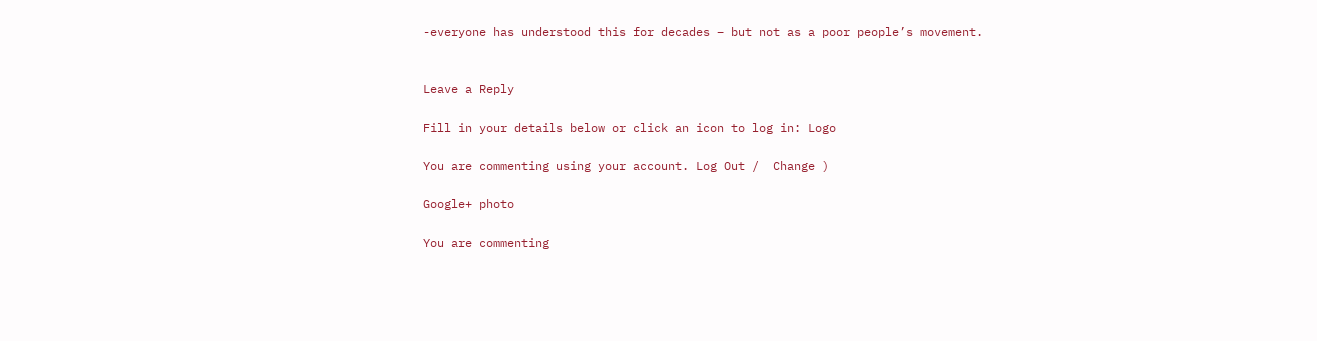-everyone has understood this for decades – but not as a poor people’s movement.


Leave a Reply

Fill in your details below or click an icon to log in: Logo

You are commenting using your account. Log Out /  Change )

Google+ photo

You are commenting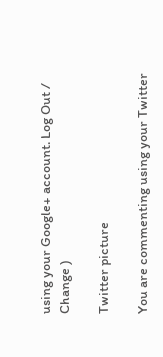using your Google+ account. Log Out /  Change )

Twitter picture

You are commenting using your Twitter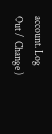account. Log Out /  Change )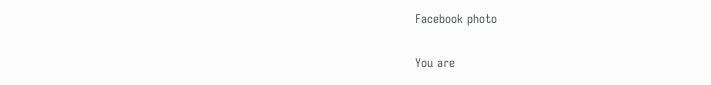Facebook photo

You are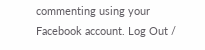commenting using your Facebook account. Log Out /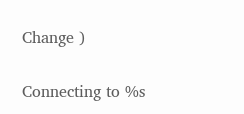Change )


Connecting to %s